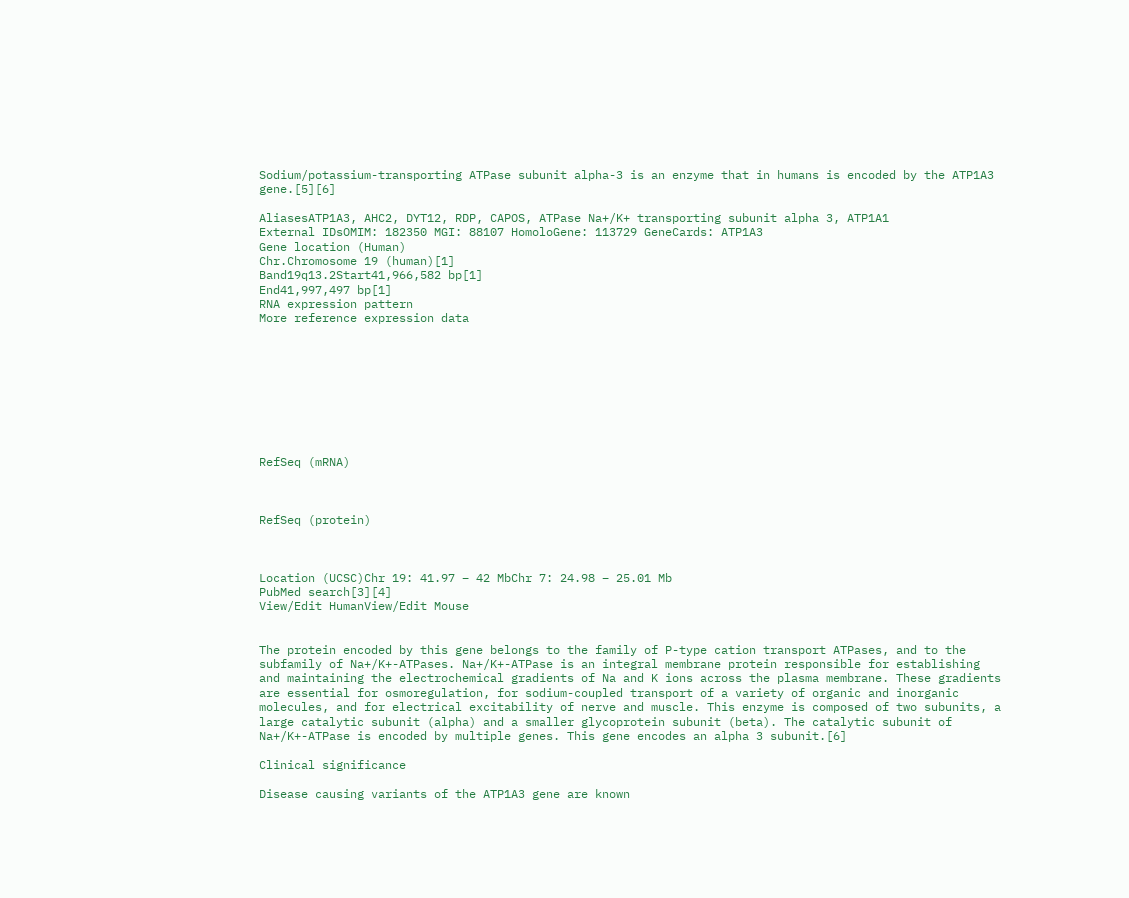Sodium/potassium-transporting ATPase subunit alpha-3 is an enzyme that in humans is encoded by the ATP1A3 gene.[5][6]

AliasesATP1A3, AHC2, DYT12, RDP, CAPOS, ATPase Na+/K+ transporting subunit alpha 3, ATP1A1
External IDsOMIM: 182350 MGI: 88107 HomoloGene: 113729 GeneCards: ATP1A3
Gene location (Human)
Chr.Chromosome 19 (human)[1]
Band19q13.2Start41,966,582 bp[1]
End41,997,497 bp[1]
RNA expression pattern
More reference expression data









RefSeq (mRNA)



RefSeq (protein)



Location (UCSC)Chr 19: 41.97 – 42 MbChr 7: 24.98 – 25.01 Mb
PubMed search[3][4]
View/Edit HumanView/Edit Mouse


The protein encoded by this gene belongs to the family of P-type cation transport ATPases, and to the subfamily of Na+/K+-ATPases. Na+/K+-ATPase is an integral membrane protein responsible for establishing and maintaining the electrochemical gradients of Na and K ions across the plasma membrane. These gradients are essential for osmoregulation, for sodium-coupled transport of a variety of organic and inorganic molecules, and for electrical excitability of nerve and muscle. This enzyme is composed of two subunits, a large catalytic subunit (alpha) and a smaller glycoprotein subunit (beta). The catalytic subunit of Na+/K+-ATPase is encoded by multiple genes. This gene encodes an alpha 3 subunit.[6]

Clinical significance

Disease causing variants of the ATP1A3 gene are known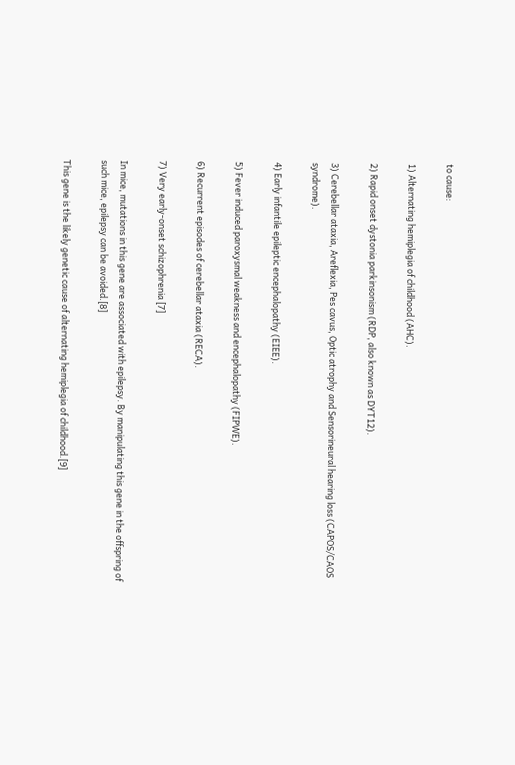to cause:

1) Alternating hemiplegia of childhood (AHC).

2) Rapid onset dystonia parkinsonism (RDP, also known as DYT12).

3) Cerebellar ataxia, Areflexia, Pes cavus, Optic atrophy and Sensorineural hearing loss (CAPOS/CAOS syndrome).

4) Early infantile epileptic encephalopathy (EIEE).

5) Fever induced paroxysmal weakness and encephalopathy (FIPWE).

6) Recurrent episodes of cerebellar ataxia (RECA).

7) Very early-onset schizophrenia [7]

In mice, mutations in this gene are associated with epilepsy. By manipulating this gene in the offspring of such mice, epilepsy can be avoided.[8]

This gene is the likely genetic cause of alternating hemiplegia of childhood.[9]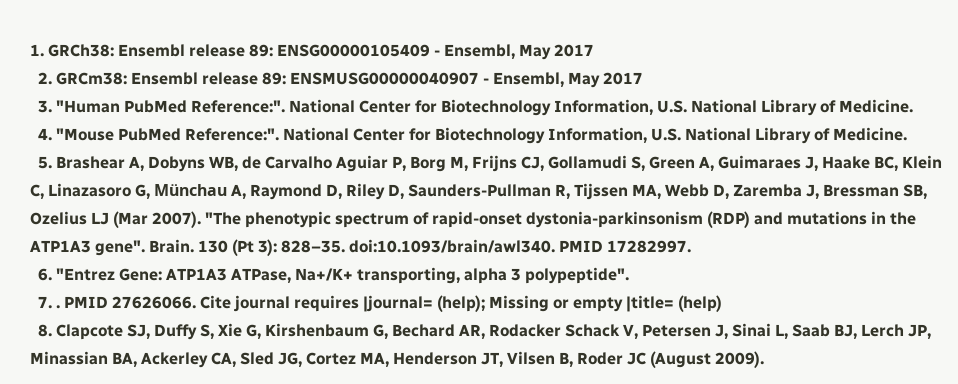1. GRCh38: Ensembl release 89: ENSG00000105409 - Ensembl, May 2017
  2. GRCm38: Ensembl release 89: ENSMUSG00000040907 - Ensembl, May 2017
  3. "Human PubMed Reference:". National Center for Biotechnology Information, U.S. National Library of Medicine.
  4. "Mouse PubMed Reference:". National Center for Biotechnology Information, U.S. National Library of Medicine.
  5. Brashear A, Dobyns WB, de Carvalho Aguiar P, Borg M, Frijns CJ, Gollamudi S, Green A, Guimaraes J, Haake BC, Klein C, Linazasoro G, Münchau A, Raymond D, Riley D, Saunders-Pullman R, Tijssen MA, Webb D, Zaremba J, Bressman SB, Ozelius LJ (Mar 2007). "The phenotypic spectrum of rapid-onset dystonia-parkinsonism (RDP) and mutations in the ATP1A3 gene". Brain. 130 (Pt 3): 828–35. doi:10.1093/brain/awl340. PMID 17282997.
  6. "Entrez Gene: ATP1A3 ATPase, Na+/K+ transporting, alpha 3 polypeptide".
  7. . PMID 27626066. Cite journal requires |journal= (help); Missing or empty |title= (help)
  8. Clapcote SJ, Duffy S, Xie G, Kirshenbaum G, Bechard AR, Rodacker Schack V, Petersen J, Sinai L, Saab BJ, Lerch JP, Minassian BA, Ackerley CA, Sled JG, Cortez MA, Henderson JT, Vilsen B, Roder JC (August 2009).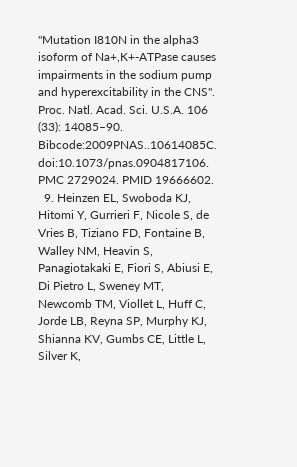"Mutation I810N in the alpha3 isoform of Na+,K+-ATPase causes impairments in the sodium pump and hyperexcitability in the CNS". Proc. Natl. Acad. Sci. U.S.A. 106 (33): 14085–90. Bibcode:2009PNAS..10614085C. doi:10.1073/pnas.0904817106. PMC 2729024. PMID 19666602.
  9. Heinzen EL, Swoboda KJ, Hitomi Y, Gurrieri F, Nicole S, de Vries B, Tiziano FD, Fontaine B, Walley NM, Heavin S, Panagiotakaki E, Fiori S, Abiusi E, Di Pietro L, Sweney MT, Newcomb TM, Viollet L, Huff C, Jorde LB, Reyna SP, Murphy KJ, Shianna KV, Gumbs CE, Little L, Silver K,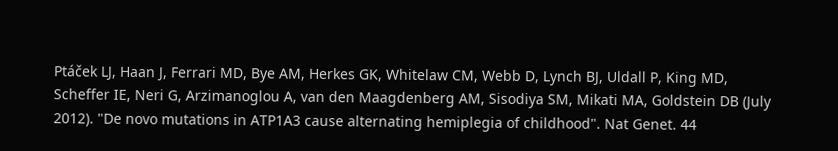Ptáček LJ, Haan J, Ferrari MD, Bye AM, Herkes GK, Whitelaw CM, Webb D, Lynch BJ, Uldall P, King MD, Scheffer IE, Neri G, Arzimanoglou A, van den Maagdenberg AM, Sisodiya SM, Mikati MA, Goldstein DB (July 2012). "De novo mutations in ATP1A3 cause alternating hemiplegia of childhood". Nat Genet. 44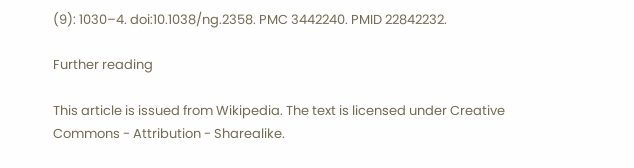(9): 1030–4. doi:10.1038/ng.2358. PMC 3442240. PMID 22842232.

Further reading

This article is issued from Wikipedia. The text is licensed under Creative Commons - Attribution - Sharealike.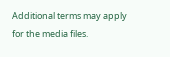Additional terms may apply for the media files.